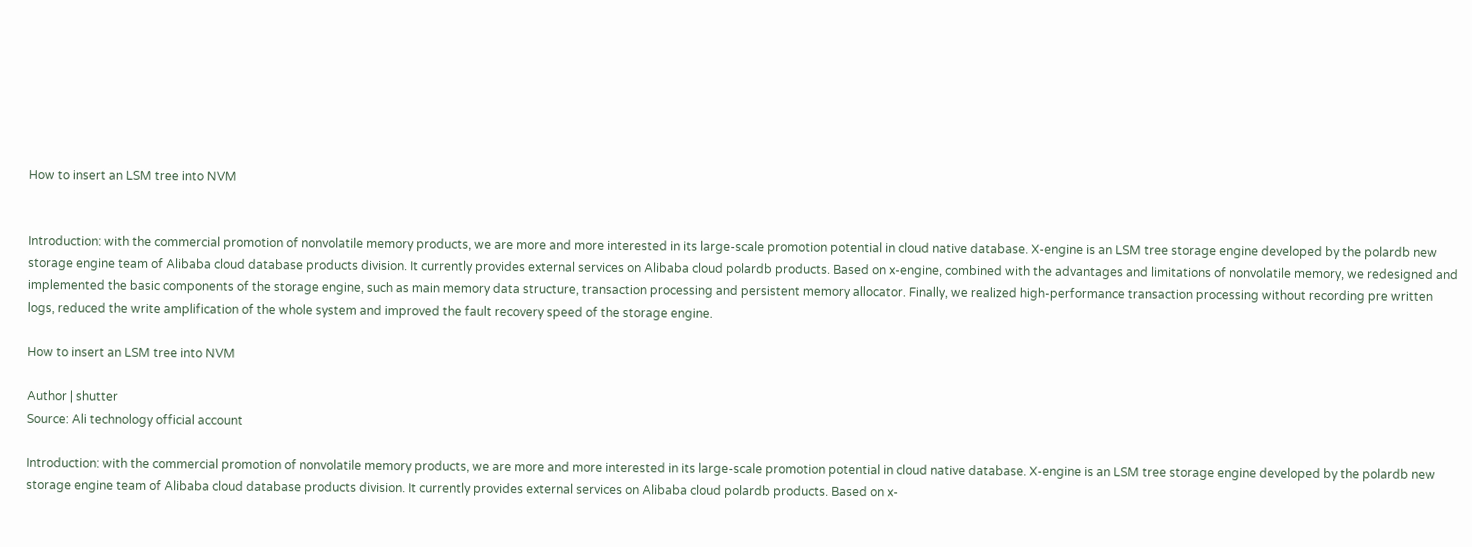How to insert an LSM tree into NVM


Introduction: with the commercial promotion of nonvolatile memory products, we are more and more interested in its large-scale promotion potential in cloud native database. X-engine is an LSM tree storage engine developed by the polardb new storage engine team of Alibaba cloud database products division. It currently provides external services on Alibaba cloud polardb products. Based on x-engine, combined with the advantages and limitations of nonvolatile memory, we redesigned and implemented the basic components of the storage engine, such as main memory data structure, transaction processing and persistent memory allocator. Finally, we realized high-performance transaction processing without recording pre written logs, reduced the write amplification of the whole system and improved the fault recovery speed of the storage engine.

How to insert an LSM tree into NVM

Author | shutter
Source: Ali technology official account

Introduction: with the commercial promotion of nonvolatile memory products, we are more and more interested in its large-scale promotion potential in cloud native database. X-engine is an LSM tree storage engine developed by the polardb new storage engine team of Alibaba cloud database products division. It currently provides external services on Alibaba cloud polardb products. Based on x-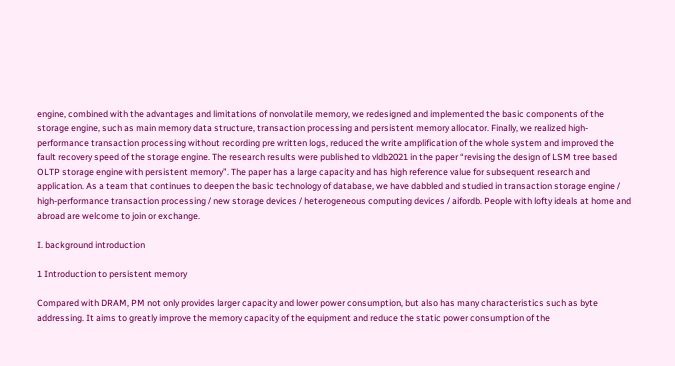engine, combined with the advantages and limitations of nonvolatile memory, we redesigned and implemented the basic components of the storage engine, such as main memory data structure, transaction processing and persistent memory allocator. Finally, we realized high-performance transaction processing without recording pre written logs, reduced the write amplification of the whole system and improved the fault recovery speed of the storage engine. The research results were published to vldb2021 in the paper “revising the design of LSM tree based OLTP storage engine with persistent memory”. The paper has a large capacity and has high reference value for subsequent research and application. As a team that continues to deepen the basic technology of database, we have dabbled and studied in transaction storage engine / high-performance transaction processing / new storage devices / heterogeneous computing devices / aifordb. People with lofty ideals at home and abroad are welcome to join or exchange.

I. background introduction

1 Introduction to persistent memory

Compared with DRAM, PM not only provides larger capacity and lower power consumption, but also has many characteristics such as byte addressing. It aims to greatly improve the memory capacity of the equipment and reduce the static power consumption of the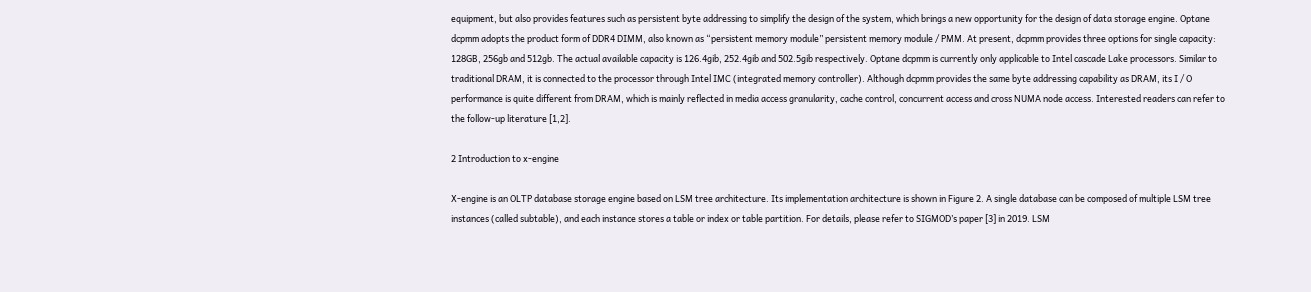equipment, but also provides features such as persistent byte addressing to simplify the design of the system, which brings a new opportunity for the design of data storage engine. Optane dcpmm adopts the product form of DDR4 DIMM, also known as “persistent memory module” persistent memory module / PMM. At present, dcpmm provides three options for single capacity: 128GB, 256gb and 512gb. The actual available capacity is 126.4gib, 252.4gib and 502.5gib respectively. Optane dcpmm is currently only applicable to Intel cascade Lake processors. Similar to traditional DRAM, it is connected to the processor through Intel IMC (integrated memory controller). Although dcpmm provides the same byte addressing capability as DRAM, its I / O performance is quite different from DRAM, which is mainly reflected in media access granularity, cache control, concurrent access and cross NUMA node access. Interested readers can refer to the follow-up literature [1,2].

2 Introduction to x-engine

X-engine is an OLTP database storage engine based on LSM tree architecture. Its implementation architecture is shown in Figure 2. A single database can be composed of multiple LSM tree instances (called subtable), and each instance stores a table or index or table partition. For details, please refer to SIGMOD’s paper [3] in 2019. LSM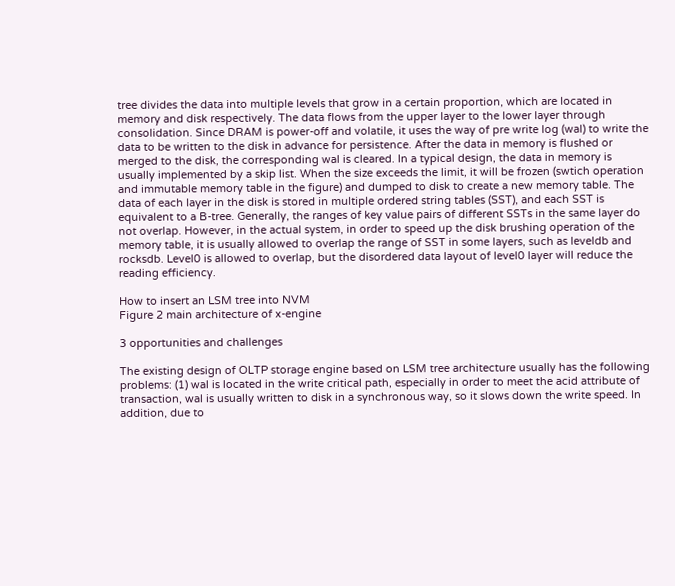tree divides the data into multiple levels that grow in a certain proportion, which are located in memory and disk respectively. The data flows from the upper layer to the lower layer through consolidation. Since DRAM is power-off and volatile, it uses the way of pre write log (wal) to write the data to be written to the disk in advance for persistence. After the data in memory is flushed or merged to the disk, the corresponding wal is cleared. In a typical design, the data in memory is usually implemented by a skip list. When the size exceeds the limit, it will be frozen (swtich operation and immutable memory table in the figure) and dumped to disk to create a new memory table. The data of each layer in the disk is stored in multiple ordered string tables (SST), and each SST is equivalent to a B-tree. Generally, the ranges of key value pairs of different SSTs in the same layer do not overlap. However, in the actual system, in order to speed up the disk brushing operation of the memory table, it is usually allowed to overlap the range of SST in some layers, such as leveldb and rocksdb. Level0 is allowed to overlap, but the disordered data layout of level0 layer will reduce the reading efficiency.

How to insert an LSM tree into NVM
Figure 2 main architecture of x-engine

3 opportunities and challenges

The existing design of OLTP storage engine based on LSM tree architecture usually has the following problems: (1) wal is located in the write critical path, especially in order to meet the acid attribute of transaction, wal is usually written to disk in a synchronous way, so it slows down the write speed. In addition, due to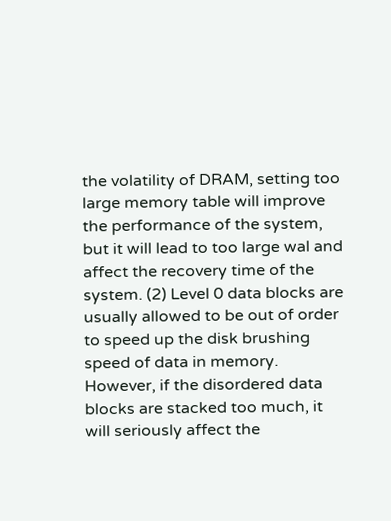the volatility of DRAM, setting too large memory table will improve the performance of the system, but it will lead to too large wal and affect the recovery time of the system. (2) Level 0 data blocks are usually allowed to be out of order to speed up the disk brushing speed of data in memory. However, if the disordered data blocks are stacked too much, it will seriously affect the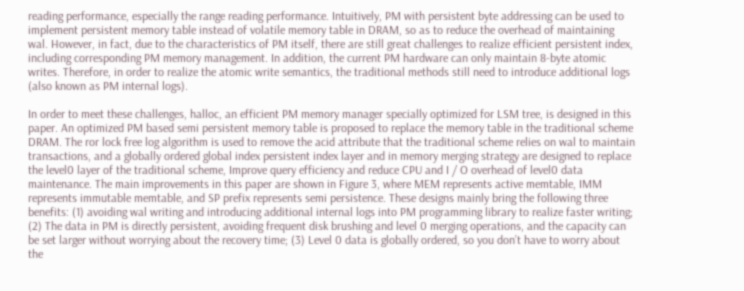reading performance, especially the range reading performance. Intuitively, PM with persistent byte addressing can be used to implement persistent memory table instead of volatile memory table in DRAM, so as to reduce the overhead of maintaining wal. However, in fact, due to the characteristics of PM itself, there are still great challenges to realize efficient persistent index, including corresponding PM memory management. In addition, the current PM hardware can only maintain 8-byte atomic writes. Therefore, in order to realize the atomic write semantics, the traditional methods still need to introduce additional logs (also known as PM internal logs).

In order to meet these challenges, halloc, an efficient PM memory manager specially optimized for LSM tree, is designed in this paper. An optimized PM based semi persistent memory table is proposed to replace the memory table in the traditional scheme DRAM. The ror lock free log algorithm is used to remove the acid attribute that the traditional scheme relies on wal to maintain transactions, and a globally ordered global index persistent index layer and in memory merging strategy are designed to replace the level0 layer of the traditional scheme, Improve query efficiency and reduce CPU and I / O overhead of level0 data maintenance. The main improvements in this paper are shown in Figure 3, where MEM represents active memtable, IMM represents immutable memtable, and SP prefix represents semi persistence. These designs mainly bring the following three benefits: (1) avoiding wal writing and introducing additional internal logs into PM programming library to realize faster writing; (2) The data in PM is directly persistent, avoiding frequent disk brushing and level 0 merging operations, and the capacity can be set larger without worrying about the recovery time; (3) Level 0 data is globally ordered, so you don’t have to worry about the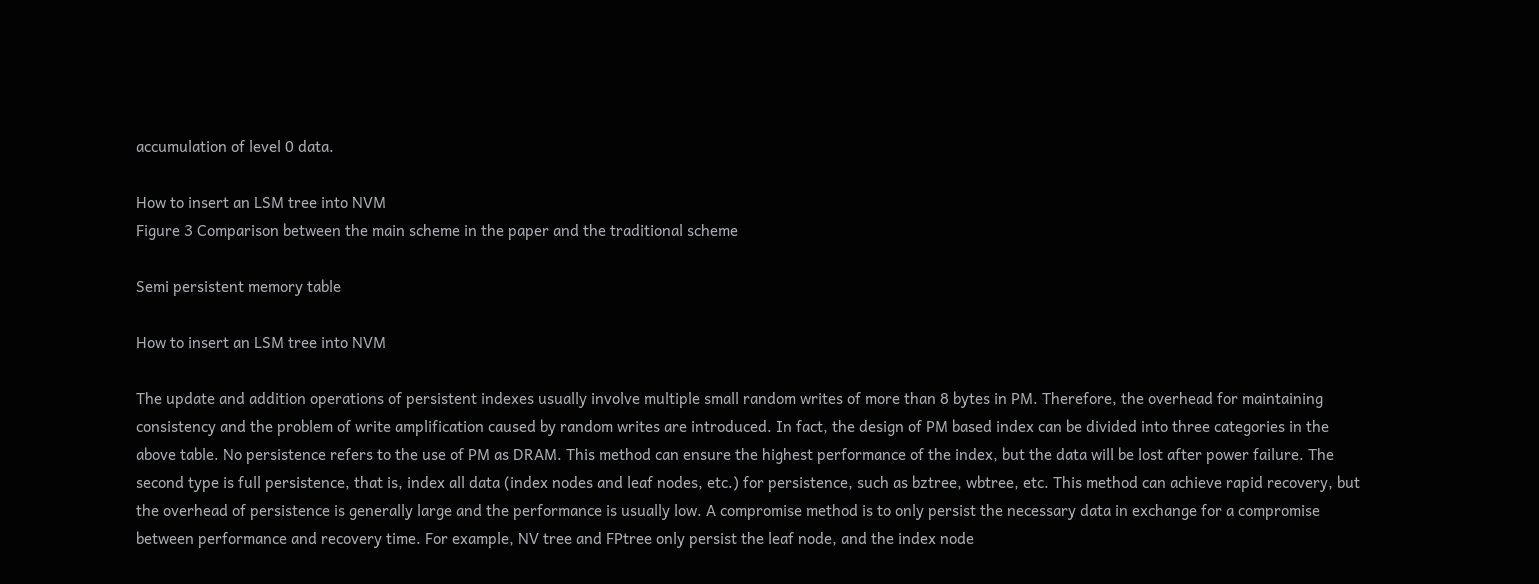accumulation of level 0 data.

How to insert an LSM tree into NVM
Figure 3 Comparison between the main scheme in the paper and the traditional scheme

Semi persistent memory table

How to insert an LSM tree into NVM

The update and addition operations of persistent indexes usually involve multiple small random writes of more than 8 bytes in PM. Therefore, the overhead for maintaining consistency and the problem of write amplification caused by random writes are introduced. In fact, the design of PM based index can be divided into three categories in the above table. No persistence refers to the use of PM as DRAM. This method can ensure the highest performance of the index, but the data will be lost after power failure. The second type is full persistence, that is, index all data (index nodes and leaf nodes, etc.) for persistence, such as bztree, wbtree, etc. This method can achieve rapid recovery, but the overhead of persistence is generally large and the performance is usually low. A compromise method is to only persist the necessary data in exchange for a compromise between performance and recovery time. For example, NV tree and FPtree only persist the leaf node, and the index node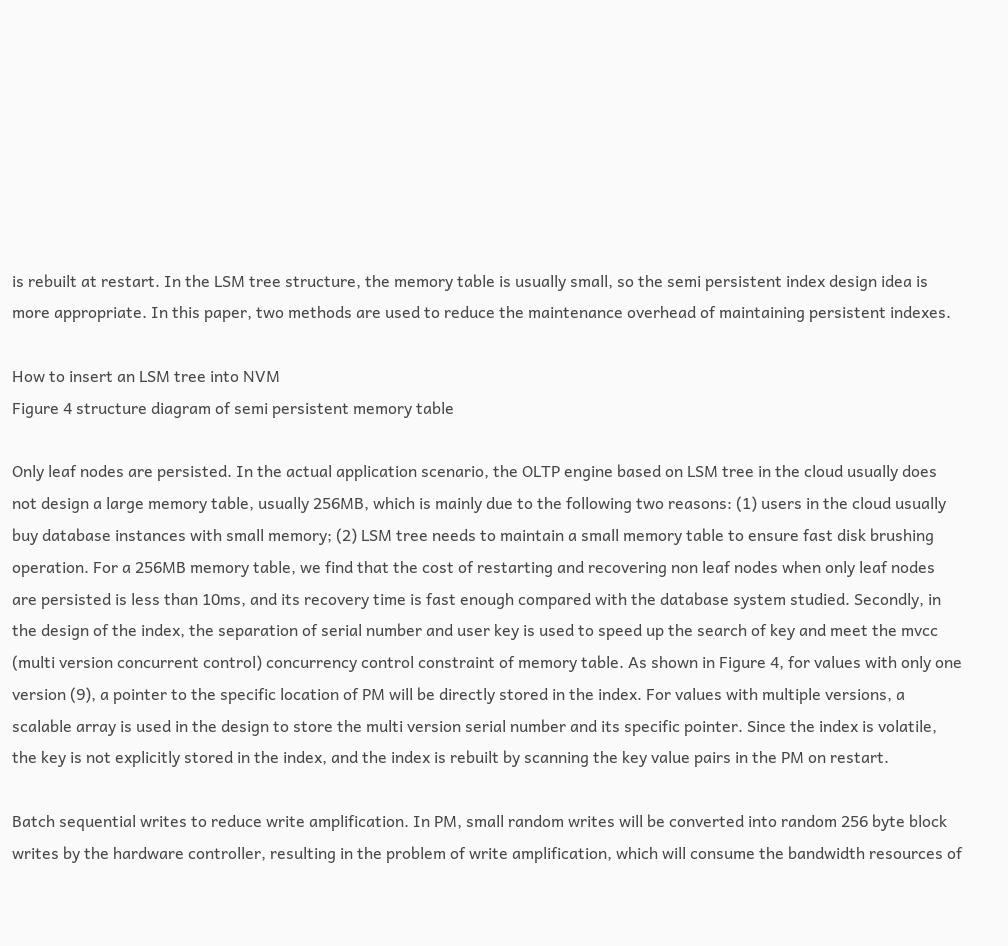is rebuilt at restart. In the LSM tree structure, the memory table is usually small, so the semi persistent index design idea is more appropriate. In this paper, two methods are used to reduce the maintenance overhead of maintaining persistent indexes.

How to insert an LSM tree into NVM
Figure 4 structure diagram of semi persistent memory table

Only leaf nodes are persisted. In the actual application scenario, the OLTP engine based on LSM tree in the cloud usually does not design a large memory table, usually 256MB, which is mainly due to the following two reasons: (1) users in the cloud usually buy database instances with small memory; (2) LSM tree needs to maintain a small memory table to ensure fast disk brushing operation. For a 256MB memory table, we find that the cost of restarting and recovering non leaf nodes when only leaf nodes are persisted is less than 10ms, and its recovery time is fast enough compared with the database system studied. Secondly, in the design of the index, the separation of serial number and user key is used to speed up the search of key and meet the mvcc (multi version concurrent control) concurrency control constraint of memory table. As shown in Figure 4, for values with only one version (9), a pointer to the specific location of PM will be directly stored in the index. For values with multiple versions, a scalable array is used in the design to store the multi version serial number and its specific pointer. Since the index is volatile, the key is not explicitly stored in the index, and the index is rebuilt by scanning the key value pairs in the PM on restart.

Batch sequential writes to reduce write amplification. In PM, small random writes will be converted into random 256 byte block writes by the hardware controller, resulting in the problem of write amplification, which will consume the bandwidth resources of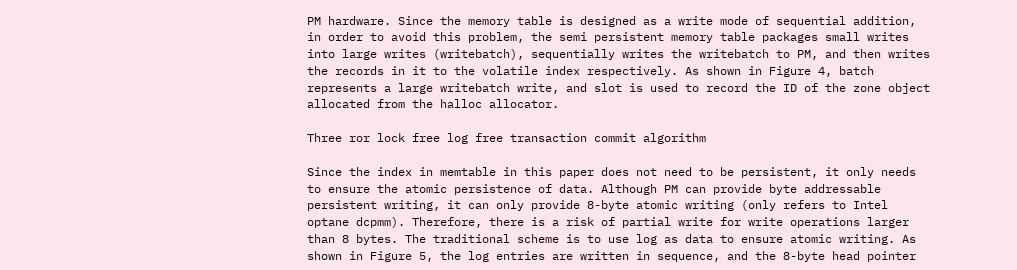PM hardware. Since the memory table is designed as a write mode of sequential addition, in order to avoid this problem, the semi persistent memory table packages small writes into large writes (writebatch), sequentially writes the writebatch to PM, and then writes the records in it to the volatile index respectively. As shown in Figure 4, batch represents a large writebatch write, and slot is used to record the ID of the zone object allocated from the halloc allocator.

Three ror lock free log free transaction commit algorithm

Since the index in memtable in this paper does not need to be persistent, it only needs to ensure the atomic persistence of data. Although PM can provide byte addressable persistent writing, it can only provide 8-byte atomic writing (only refers to Intel optane dcpmm). Therefore, there is a risk of partial write for write operations larger than 8 bytes. The traditional scheme is to use log as data to ensure atomic writing. As shown in Figure 5, the log entries are written in sequence, and the 8-byte head pointer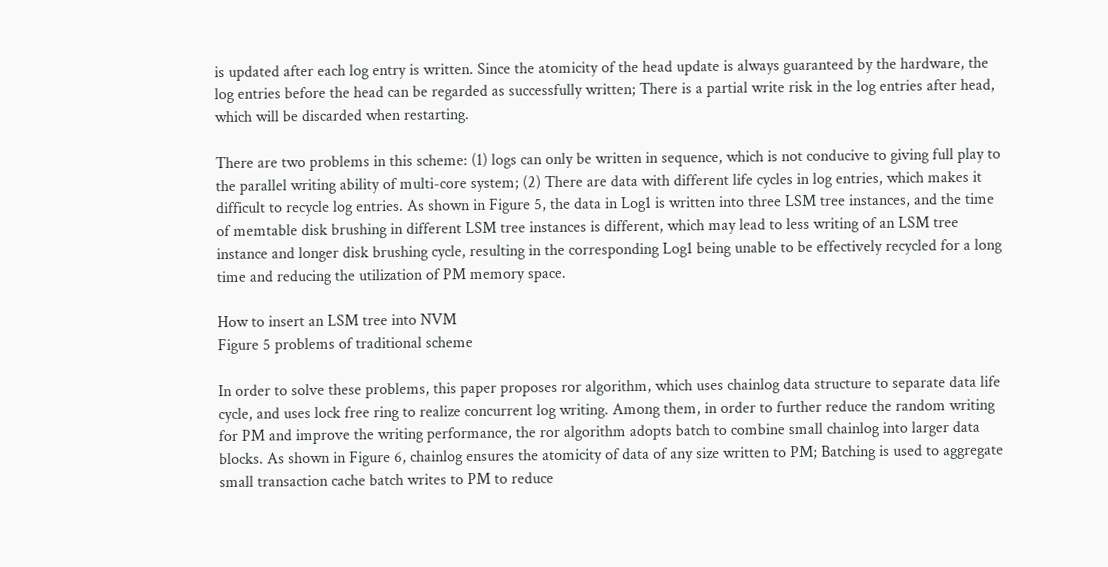is updated after each log entry is written. Since the atomicity of the head update is always guaranteed by the hardware, the log entries before the head can be regarded as successfully written; There is a partial write risk in the log entries after head, which will be discarded when restarting.

There are two problems in this scheme: (1) logs can only be written in sequence, which is not conducive to giving full play to the parallel writing ability of multi-core system; (2) There are data with different life cycles in log entries, which makes it difficult to recycle log entries. As shown in Figure 5, the data in Log1 is written into three LSM tree instances, and the time of memtable disk brushing in different LSM tree instances is different, which may lead to less writing of an LSM tree instance and longer disk brushing cycle, resulting in the corresponding Log1 being unable to be effectively recycled for a long time and reducing the utilization of PM memory space.

How to insert an LSM tree into NVM
Figure 5 problems of traditional scheme

In order to solve these problems, this paper proposes ror algorithm, which uses chainlog data structure to separate data life cycle, and uses lock free ring to realize concurrent log writing. Among them, in order to further reduce the random writing for PM and improve the writing performance, the ror algorithm adopts batch to combine small chainlog into larger data blocks. As shown in Figure 6, chainlog ensures the atomicity of data of any size written to PM; Batching is used to aggregate small transaction cache batch writes to PM to reduce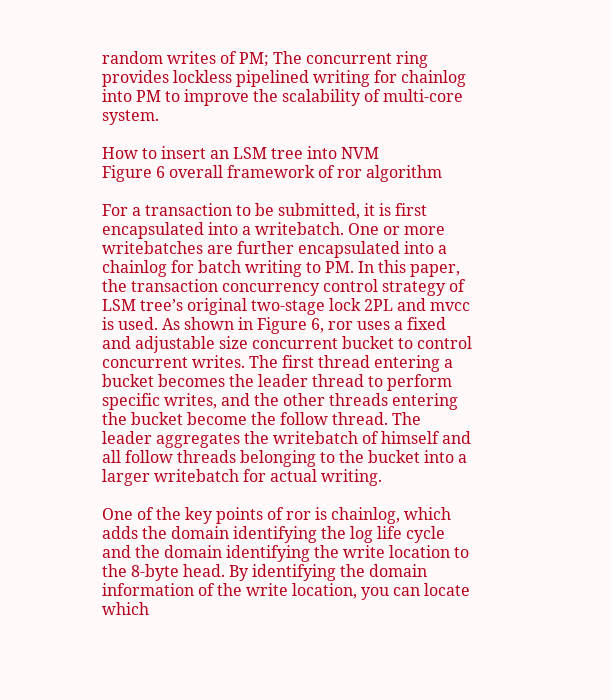random writes of PM; The concurrent ring provides lockless pipelined writing for chainlog into PM to improve the scalability of multi-core system.

How to insert an LSM tree into NVM
Figure 6 overall framework of ror algorithm

For a transaction to be submitted, it is first encapsulated into a writebatch. One or more writebatches are further encapsulated into a chainlog for batch writing to PM. In this paper, the transaction concurrency control strategy of LSM tree’s original two-stage lock 2PL and mvcc is used. As shown in Figure 6, ror uses a fixed and adjustable size concurrent bucket to control concurrent writes. The first thread entering a bucket becomes the leader thread to perform specific writes, and the other threads entering the bucket become the follow thread. The leader aggregates the writebatch of himself and all follow threads belonging to the bucket into a larger writebatch for actual writing.

One of the key points of ror is chainlog, which adds the domain identifying the log life cycle and the domain identifying the write location to the 8-byte head. By identifying the domain information of the write location, you can locate which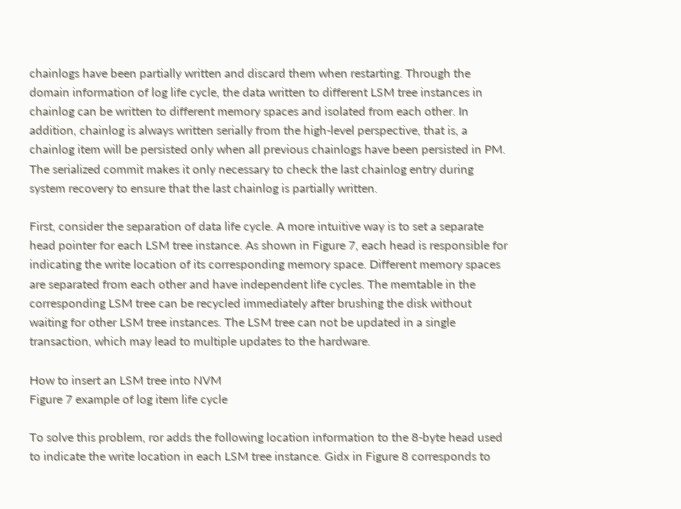chainlogs have been partially written and discard them when restarting. Through the domain information of log life cycle, the data written to different LSM tree instances in chainlog can be written to different memory spaces and isolated from each other. In addition, chainlog is always written serially from the high-level perspective, that is, a chainlog item will be persisted only when all previous chainlogs have been persisted in PM. The serialized commit makes it only necessary to check the last chainlog entry during system recovery to ensure that the last chainlog is partially written.

First, consider the separation of data life cycle. A more intuitive way is to set a separate head pointer for each LSM tree instance. As shown in Figure 7, each head is responsible for indicating the write location of its corresponding memory space. Different memory spaces are separated from each other and have independent life cycles. The memtable in the corresponding LSM tree can be recycled immediately after brushing the disk without waiting for other LSM tree instances. The LSM tree can not be updated in a single transaction, which may lead to multiple updates to the hardware.

How to insert an LSM tree into NVM
Figure 7 example of log item life cycle

To solve this problem, ror adds the following location information to the 8-byte head used to indicate the write location in each LSM tree instance. Gidx in Figure 8 corresponds to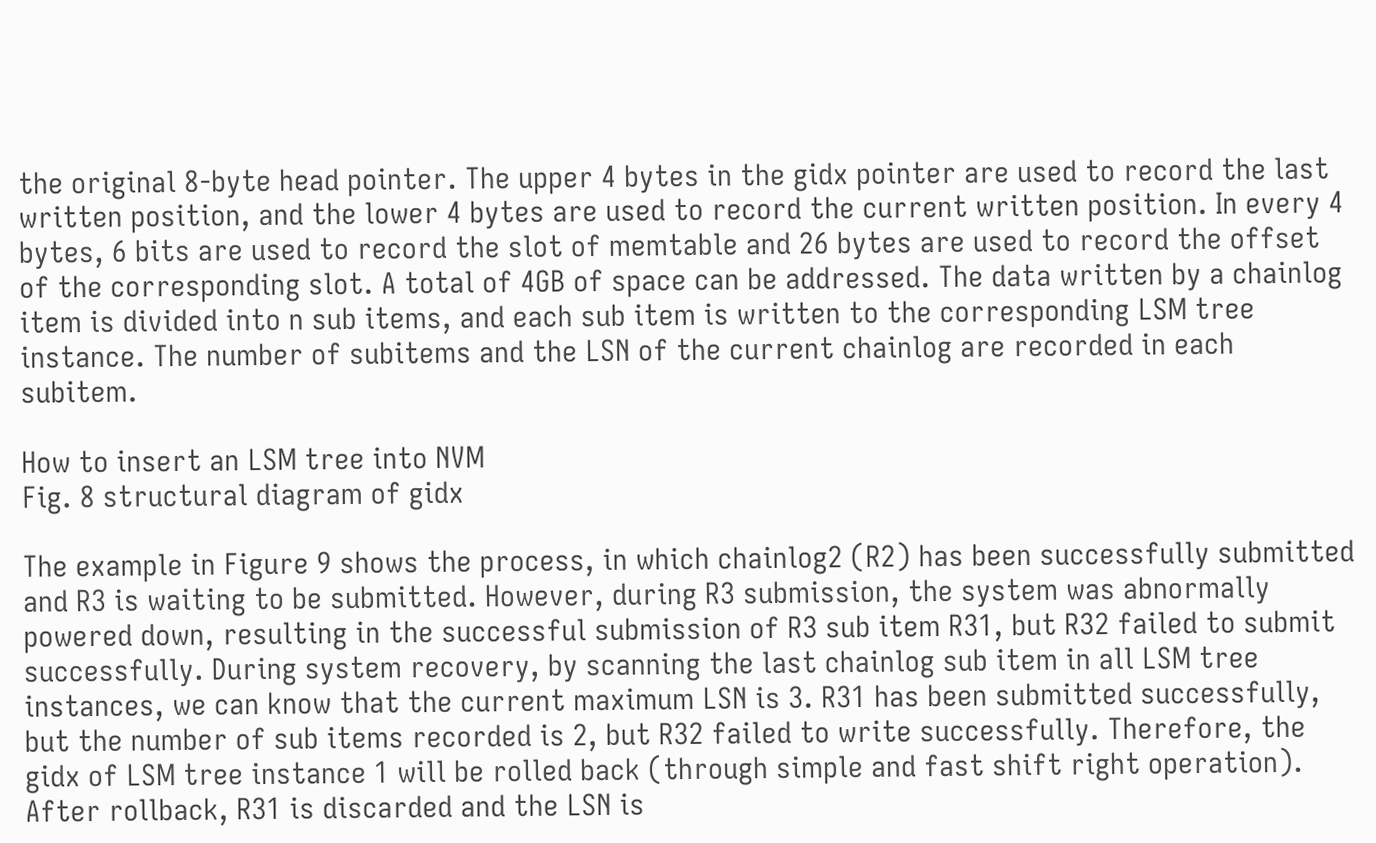the original 8-byte head pointer. The upper 4 bytes in the gidx pointer are used to record the last written position, and the lower 4 bytes are used to record the current written position. In every 4 bytes, 6 bits are used to record the slot of memtable and 26 bytes are used to record the offset of the corresponding slot. A total of 4GB of space can be addressed. The data written by a chainlog item is divided into n sub items, and each sub item is written to the corresponding LSM tree instance. The number of subitems and the LSN of the current chainlog are recorded in each subitem.

How to insert an LSM tree into NVM
Fig. 8 structural diagram of gidx

The example in Figure 9 shows the process, in which chainlog2 (R2) has been successfully submitted and R3 is waiting to be submitted. However, during R3 submission, the system was abnormally powered down, resulting in the successful submission of R3 sub item R31, but R32 failed to submit successfully. During system recovery, by scanning the last chainlog sub item in all LSM tree instances, we can know that the current maximum LSN is 3. R31 has been submitted successfully, but the number of sub items recorded is 2, but R32 failed to write successfully. Therefore, the gidx of LSM tree instance 1 will be rolled back (through simple and fast shift right operation). After rollback, R31 is discarded and the LSN is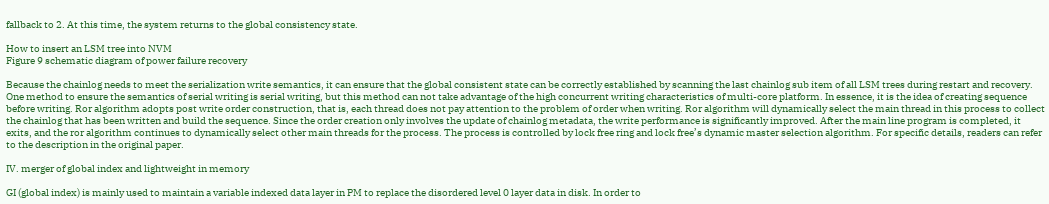fallback to 2. At this time, the system returns to the global consistency state.

How to insert an LSM tree into NVM
Figure 9 schematic diagram of power failure recovery

Because the chainlog needs to meet the serialization write semantics, it can ensure that the global consistent state can be correctly established by scanning the last chainlog sub item of all LSM trees during restart and recovery. One method to ensure the semantics of serial writing is serial writing, but this method can not take advantage of the high concurrent writing characteristics of multi-core platform. In essence, it is the idea of creating sequence before writing. Ror algorithm adopts post write order construction, that is, each thread does not pay attention to the problem of order when writing. Ror algorithm will dynamically select the main thread in this process to collect the chainlog that has been written and build the sequence. Since the order creation only involves the update of chainlog metadata, the write performance is significantly improved. After the main line program is completed, it exits, and the ror algorithm continues to dynamically select other main threads for the process. The process is controlled by lock free ring and lock free’s dynamic master selection algorithm. For specific details, readers can refer to the description in the original paper.

IV. merger of global index and lightweight in memory

GI (global index) is mainly used to maintain a variable indexed data layer in PM to replace the disordered level 0 layer data in disk. In order to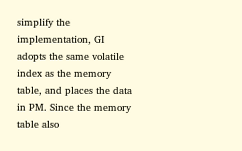simplify the implementation, GI adopts the same volatile index as the memory table, and places the data in PM. Since the memory table also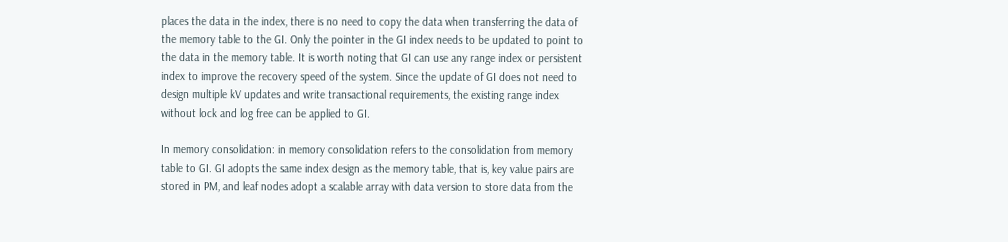places the data in the index, there is no need to copy the data when transferring the data of the memory table to the GI. Only the pointer in the GI index needs to be updated to point to the data in the memory table. It is worth noting that GI can use any range index or persistent index to improve the recovery speed of the system. Since the update of GI does not need to design multiple kV updates and write transactional requirements, the existing range index without lock and log free can be applied to GI.

In memory consolidation: in memory consolidation refers to the consolidation from memory table to GI. GI adopts the same index design as the memory table, that is, key value pairs are stored in PM, and leaf nodes adopt a scalable array with data version to store data from the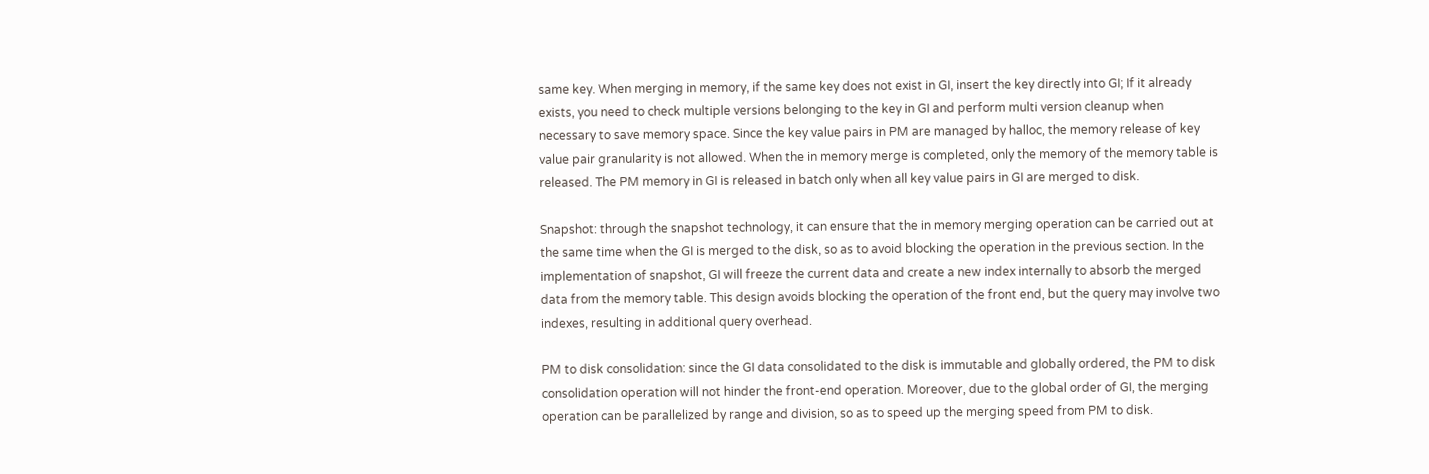same key. When merging in memory, if the same key does not exist in GI, insert the key directly into GI; If it already exists, you need to check multiple versions belonging to the key in GI and perform multi version cleanup when necessary to save memory space. Since the key value pairs in PM are managed by halloc, the memory release of key value pair granularity is not allowed. When the in memory merge is completed, only the memory of the memory table is released. The PM memory in GI is released in batch only when all key value pairs in GI are merged to disk.

Snapshot: through the snapshot technology, it can ensure that the in memory merging operation can be carried out at the same time when the GI is merged to the disk, so as to avoid blocking the operation in the previous section. In the implementation of snapshot, GI will freeze the current data and create a new index internally to absorb the merged data from the memory table. This design avoids blocking the operation of the front end, but the query may involve two indexes, resulting in additional query overhead.

PM to disk consolidation: since the GI data consolidated to the disk is immutable and globally ordered, the PM to disk consolidation operation will not hinder the front-end operation. Moreover, due to the global order of GI, the merging operation can be parallelized by range and division, so as to speed up the merging speed from PM to disk.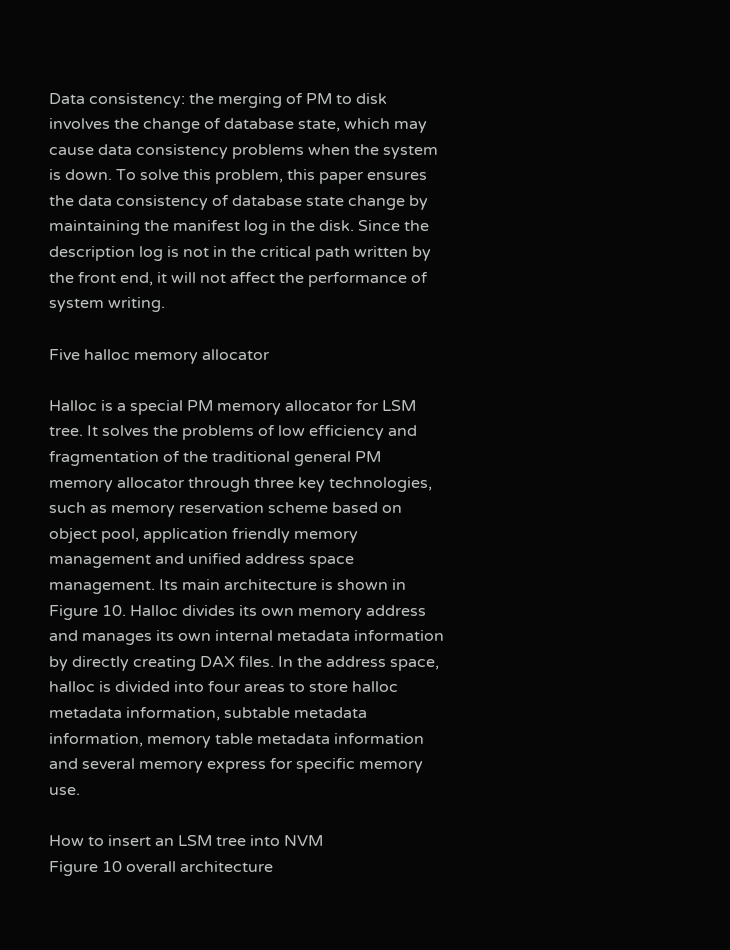Data consistency: the merging of PM to disk involves the change of database state, which may cause data consistency problems when the system is down. To solve this problem, this paper ensures the data consistency of database state change by maintaining the manifest log in the disk. Since the description log is not in the critical path written by the front end, it will not affect the performance of system writing.

Five halloc memory allocator

Halloc is a special PM memory allocator for LSM tree. It solves the problems of low efficiency and fragmentation of the traditional general PM memory allocator through three key technologies, such as memory reservation scheme based on object pool, application friendly memory management and unified address space management. Its main architecture is shown in Figure 10. Halloc divides its own memory address and manages its own internal metadata information by directly creating DAX files. In the address space, halloc is divided into four areas to store halloc metadata information, subtable metadata information, memory table metadata information and several memory express for specific memory use.

How to insert an LSM tree into NVM
Figure 10 overall architecture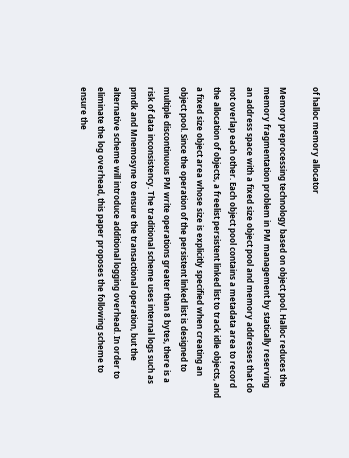of halloc memory allocator

Memory preprocessing technology based on object pool. Halloc reduces the memory fragmentation problem in PM management by statically reserving an address space with a fixed size object pool and memory addresses that do not overlap each other. Each object pool contains a metadata area to record the allocation of objects, a freelist persistent linked list to track idle objects, and a fixed size object area whose size is explicitly specified when creating an object pool. Since the operation of the persistent linked list is designed to multiple discontinuous PM write operations greater than 8 bytes, there is a risk of data inconsistency. The traditional scheme uses internal logs such as pmdk and Mnemosyne to ensure the transactional operation, but the alternative scheme will introduce additional logging overhead. In order to eliminate the log overhead, this paper proposes the following scheme to ensure the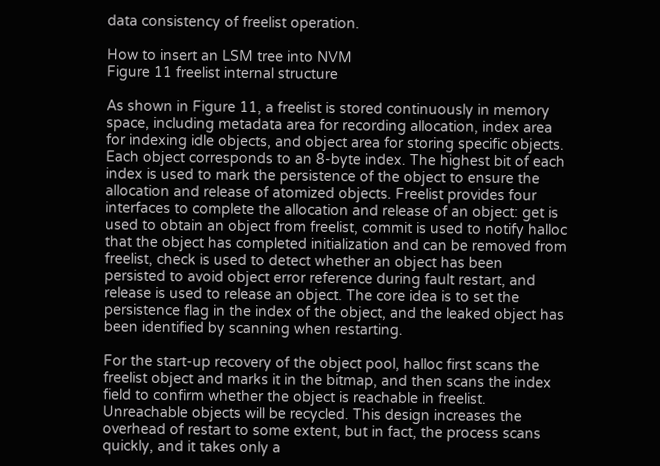data consistency of freelist operation.

How to insert an LSM tree into NVM
Figure 11 freelist internal structure

As shown in Figure 11, a freelist is stored continuously in memory space, including metadata area for recording allocation, index area for indexing idle objects, and object area for storing specific objects. Each object corresponds to an 8-byte index. The highest bit of each index is used to mark the persistence of the object to ensure the allocation and release of atomized objects. Freelist provides four interfaces to complete the allocation and release of an object: get is used to obtain an object from freelist, commit is used to notify halloc that the object has completed initialization and can be removed from freelist, check is used to detect whether an object has been persisted to avoid object error reference during fault restart, and release is used to release an object. The core idea is to set the persistence flag in the index of the object, and the leaked object has been identified by scanning when restarting.

For the start-up recovery of the object pool, halloc first scans the freelist object and marks it in the bitmap, and then scans the index field to confirm whether the object is reachable in freelist. Unreachable objects will be recycled. This design increases the overhead of restart to some extent, but in fact, the process scans quickly, and it takes only a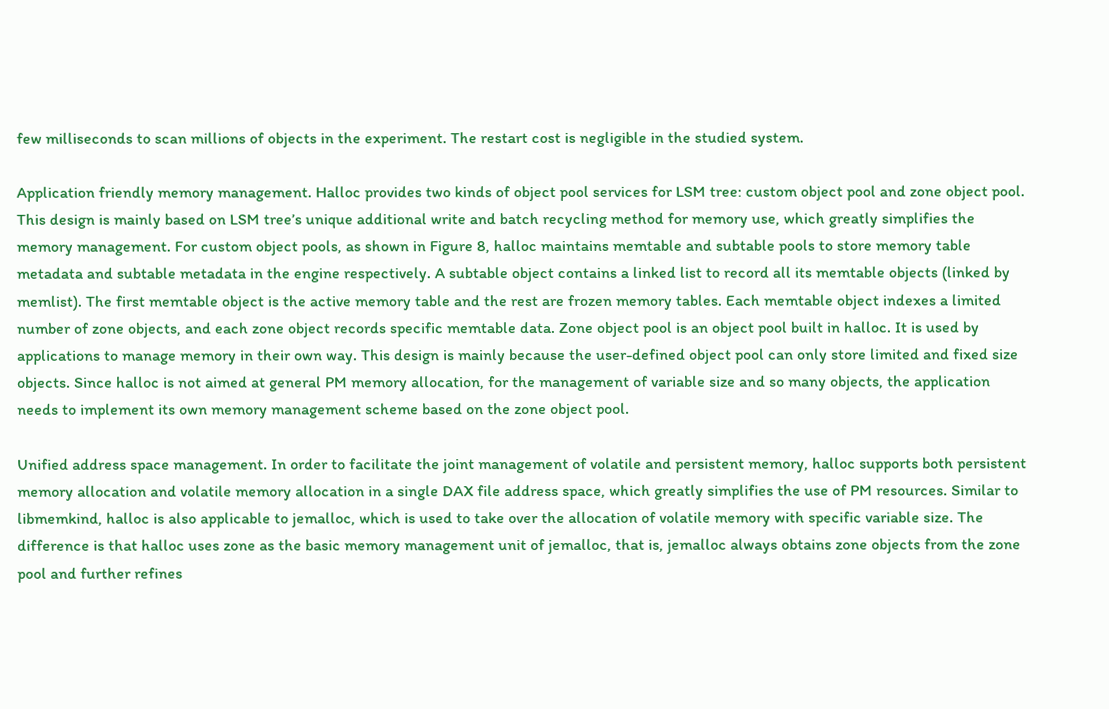few milliseconds to scan millions of objects in the experiment. The restart cost is negligible in the studied system.

Application friendly memory management. Halloc provides two kinds of object pool services for LSM tree: custom object pool and zone object pool. This design is mainly based on LSM tree’s unique additional write and batch recycling method for memory use, which greatly simplifies the memory management. For custom object pools, as shown in Figure 8, halloc maintains memtable and subtable pools to store memory table metadata and subtable metadata in the engine respectively. A subtable object contains a linked list to record all its memtable objects (linked by memlist). The first memtable object is the active memory table and the rest are frozen memory tables. Each memtable object indexes a limited number of zone objects, and each zone object records specific memtable data. Zone object pool is an object pool built in halloc. It is used by applications to manage memory in their own way. This design is mainly because the user-defined object pool can only store limited and fixed size objects. Since halloc is not aimed at general PM memory allocation, for the management of variable size and so many objects, the application needs to implement its own memory management scheme based on the zone object pool.

Unified address space management. In order to facilitate the joint management of volatile and persistent memory, halloc supports both persistent memory allocation and volatile memory allocation in a single DAX file address space, which greatly simplifies the use of PM resources. Similar to libmemkind, halloc is also applicable to jemalloc, which is used to take over the allocation of volatile memory with specific variable size. The difference is that halloc uses zone as the basic memory management unit of jemalloc, that is, jemalloc always obtains zone objects from the zone pool and further refines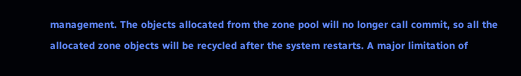management. The objects allocated from the zone pool will no longer call commit, so all the allocated zone objects will be recycled after the system restarts. A major limitation of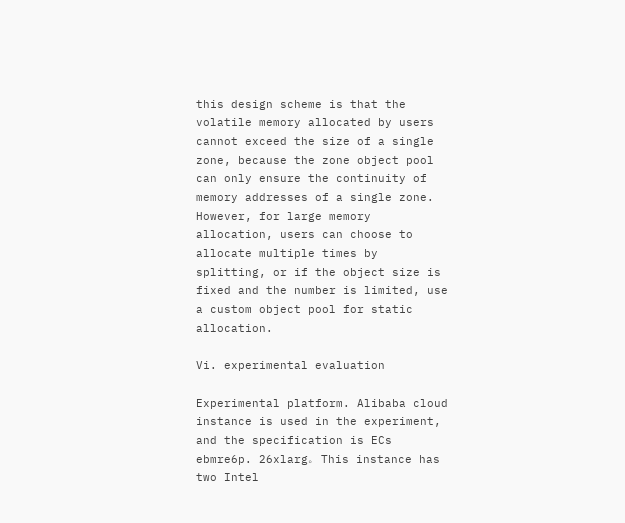this design scheme is that the volatile memory allocated by users cannot exceed the size of a single zone, because the zone object pool can only ensure the continuity of memory addresses of a single zone. However, for large memory allocation, users can choose to allocate multiple times by splitting, or if the object size is fixed and the number is limited, use a custom object pool for static allocation.

Vi. experimental evaluation

Experimental platform. Alibaba cloud instance is used in the experiment, and the specification is ECs ebmre6p. 26xlarg。 This instance has two Intel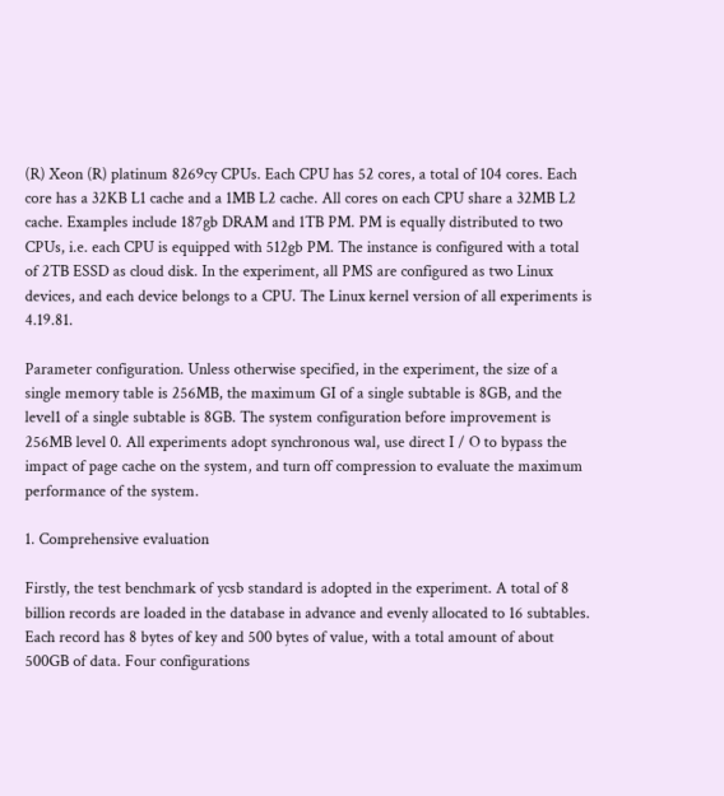(R) Xeon (R) platinum 8269cy CPUs. Each CPU has 52 cores, a total of 104 cores. Each core has a 32KB L1 cache and a 1MB L2 cache. All cores on each CPU share a 32MB L2 cache. Examples include 187gb DRAM and 1TB PM. PM is equally distributed to two CPUs, i.e. each CPU is equipped with 512gb PM. The instance is configured with a total of 2TB ESSD as cloud disk. In the experiment, all PMS are configured as two Linux devices, and each device belongs to a CPU. The Linux kernel version of all experiments is 4.19.81.

Parameter configuration. Unless otherwise specified, in the experiment, the size of a single memory table is 256MB, the maximum GI of a single subtable is 8GB, and the level1 of a single subtable is 8GB. The system configuration before improvement is 256MB level 0. All experiments adopt synchronous wal, use direct I / O to bypass the impact of page cache on the system, and turn off compression to evaluate the maximum performance of the system.

1. Comprehensive evaluation

Firstly, the test benchmark of ycsb standard is adopted in the experiment. A total of 8 billion records are loaded in the database in advance and evenly allocated to 16 subtables. Each record has 8 bytes of key and 500 bytes of value, with a total amount of about 500GB of data. Four configurations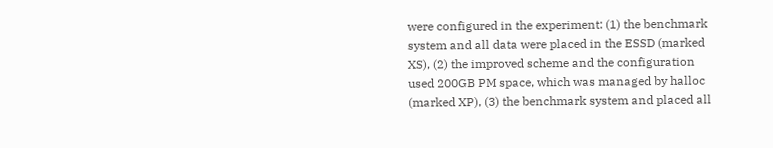were configured in the experiment: (1) the benchmark system and all data were placed in the ESSD (marked XS), (2) the improved scheme and the configuration used 200GB PM space, which was managed by halloc (marked XP), (3) the benchmark system and placed all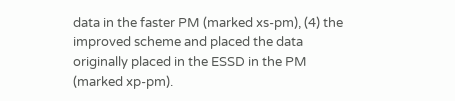data in the faster PM (marked xs-pm), (4) the improved scheme and placed the data originally placed in the ESSD in the PM (marked xp-pm).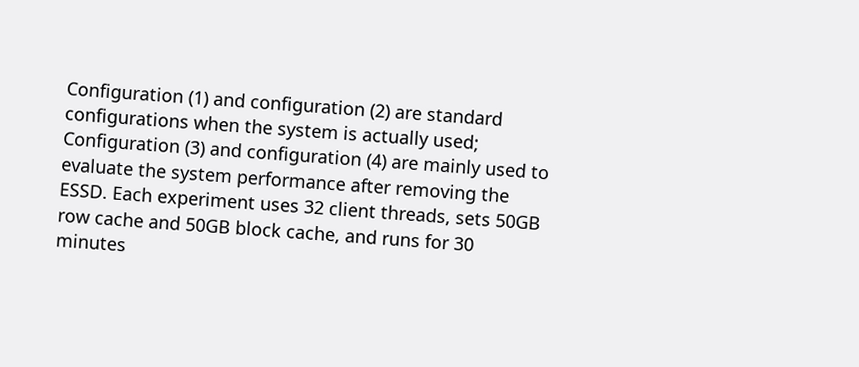Configuration (1) and configuration (2) are standard configurations when the system is actually used; Configuration (3) and configuration (4) are mainly used to evaluate the system performance after removing the ESSD. Each experiment uses 32 client threads, sets 50GB row cache and 50GB block cache, and runs for 30 minutes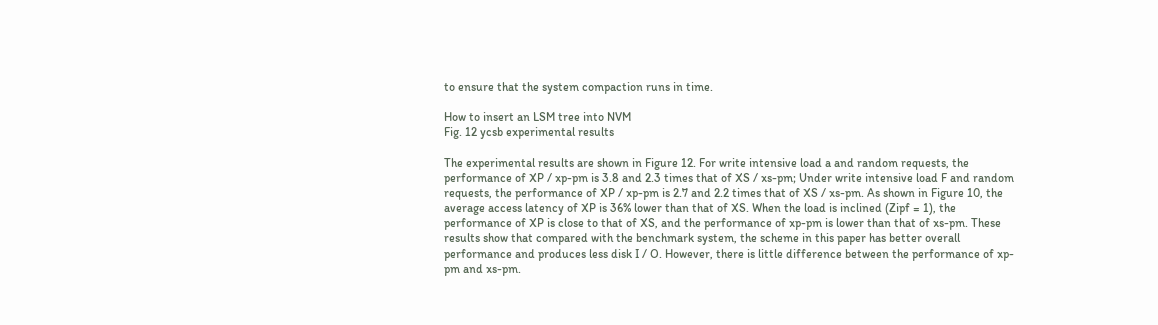to ensure that the system compaction runs in time.

How to insert an LSM tree into NVM
Fig. 12 ycsb experimental results

The experimental results are shown in Figure 12. For write intensive load a and random requests, the performance of XP / xp-pm is 3.8 and 2.3 times that of XS / xs-pm; Under write intensive load F and random requests, the performance of XP / xp-pm is 2.7 and 2.2 times that of XS / xs-pm. As shown in Figure 10, the average access latency of XP is 36% lower than that of XS. When the load is inclined (Zipf = 1), the performance of XP is close to that of XS, and the performance of xp-pm is lower than that of xs-pm. These results show that compared with the benchmark system, the scheme in this paper has better overall performance and produces less disk I / O. However, there is little difference between the performance of xp-pm and xs-pm.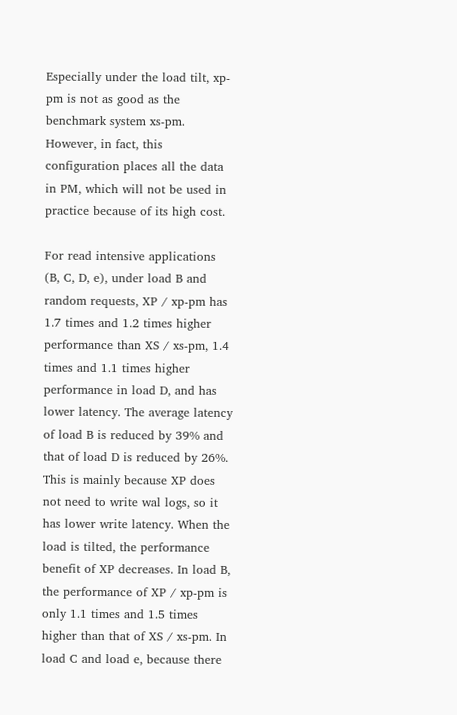Especially under the load tilt, xp-pm is not as good as the benchmark system xs-pm. However, in fact, this configuration places all the data in PM, which will not be used in practice because of its high cost.

For read intensive applications (B, C, D, e), under load B and random requests, XP / xp-pm has 1.7 times and 1.2 times higher performance than XS / xs-pm, 1.4 times and 1.1 times higher performance in load D, and has lower latency. The average latency of load B is reduced by 39% and that of load D is reduced by 26%. This is mainly because XP does not need to write wal logs, so it has lower write latency. When the load is tilted, the performance benefit of XP decreases. In load B, the performance of XP / xp-pm is only 1.1 times and 1.5 times higher than that of XS / xs-pm. In load C and load e, because there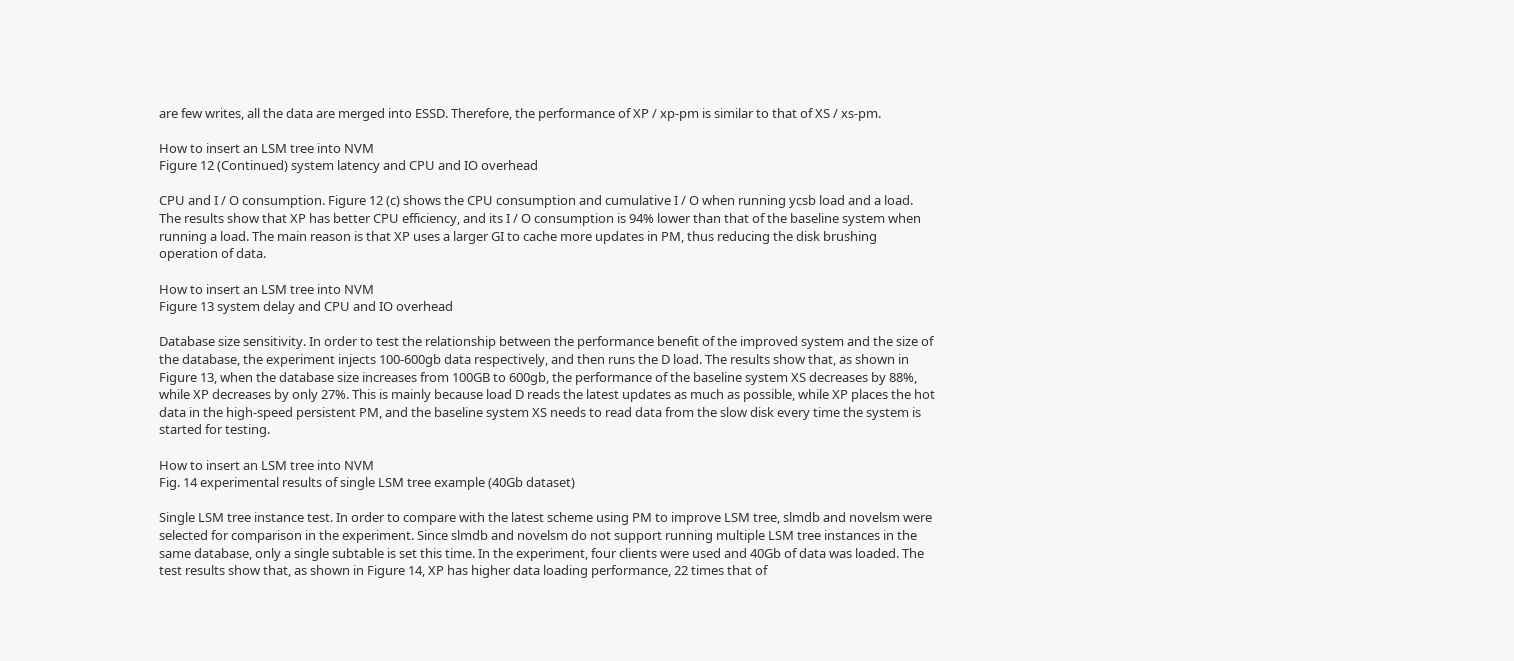are few writes, all the data are merged into ESSD. Therefore, the performance of XP / xp-pm is similar to that of XS / xs-pm.

How to insert an LSM tree into NVM
Figure 12 (Continued) system latency and CPU and IO overhead

CPU and I / O consumption. Figure 12 (c) shows the CPU consumption and cumulative I / O when running ycsb load and a load. The results show that XP has better CPU efficiency, and its I / O consumption is 94% lower than that of the baseline system when running a load. The main reason is that XP uses a larger GI to cache more updates in PM, thus reducing the disk brushing operation of data.

How to insert an LSM tree into NVM
Figure 13 system delay and CPU and IO overhead

Database size sensitivity. In order to test the relationship between the performance benefit of the improved system and the size of the database, the experiment injects 100-600gb data respectively, and then runs the D load. The results show that, as shown in Figure 13, when the database size increases from 100GB to 600gb, the performance of the baseline system XS decreases by 88%, while XP decreases by only 27%. This is mainly because load D reads the latest updates as much as possible, while XP places the hot data in the high-speed persistent PM, and the baseline system XS needs to read data from the slow disk every time the system is started for testing.

How to insert an LSM tree into NVM
Fig. 14 experimental results of single LSM tree example (40Gb dataset)

Single LSM tree instance test. In order to compare with the latest scheme using PM to improve LSM tree, slmdb and novelsm were selected for comparison in the experiment. Since slmdb and novelsm do not support running multiple LSM tree instances in the same database, only a single subtable is set this time. In the experiment, four clients were used and 40Gb of data was loaded. The test results show that, as shown in Figure 14, XP has higher data loading performance, 22 times that of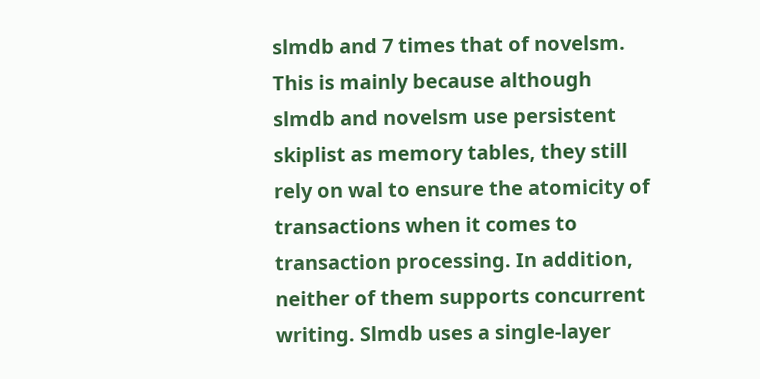slmdb and 7 times that of novelsm. This is mainly because although slmdb and novelsm use persistent skiplist as memory tables, they still rely on wal to ensure the atomicity of transactions when it comes to transaction processing. In addition, neither of them supports concurrent writing. Slmdb uses a single-layer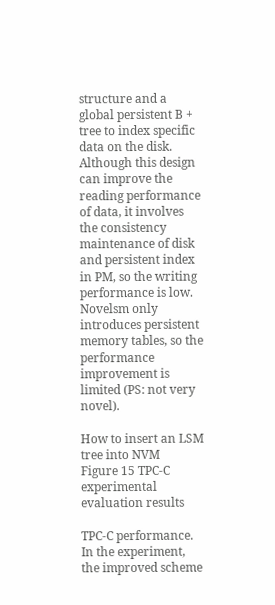structure and a global persistent B + tree to index specific data on the disk. Although this design can improve the reading performance of data, it involves the consistency maintenance of disk and persistent index in PM, so the writing performance is low. Novelsm only introduces persistent memory tables, so the performance improvement is limited (PS: not very novel).

How to insert an LSM tree into NVM
Figure 15 TPC-C experimental evaluation results

TPC-C performance. In the experiment, the improved scheme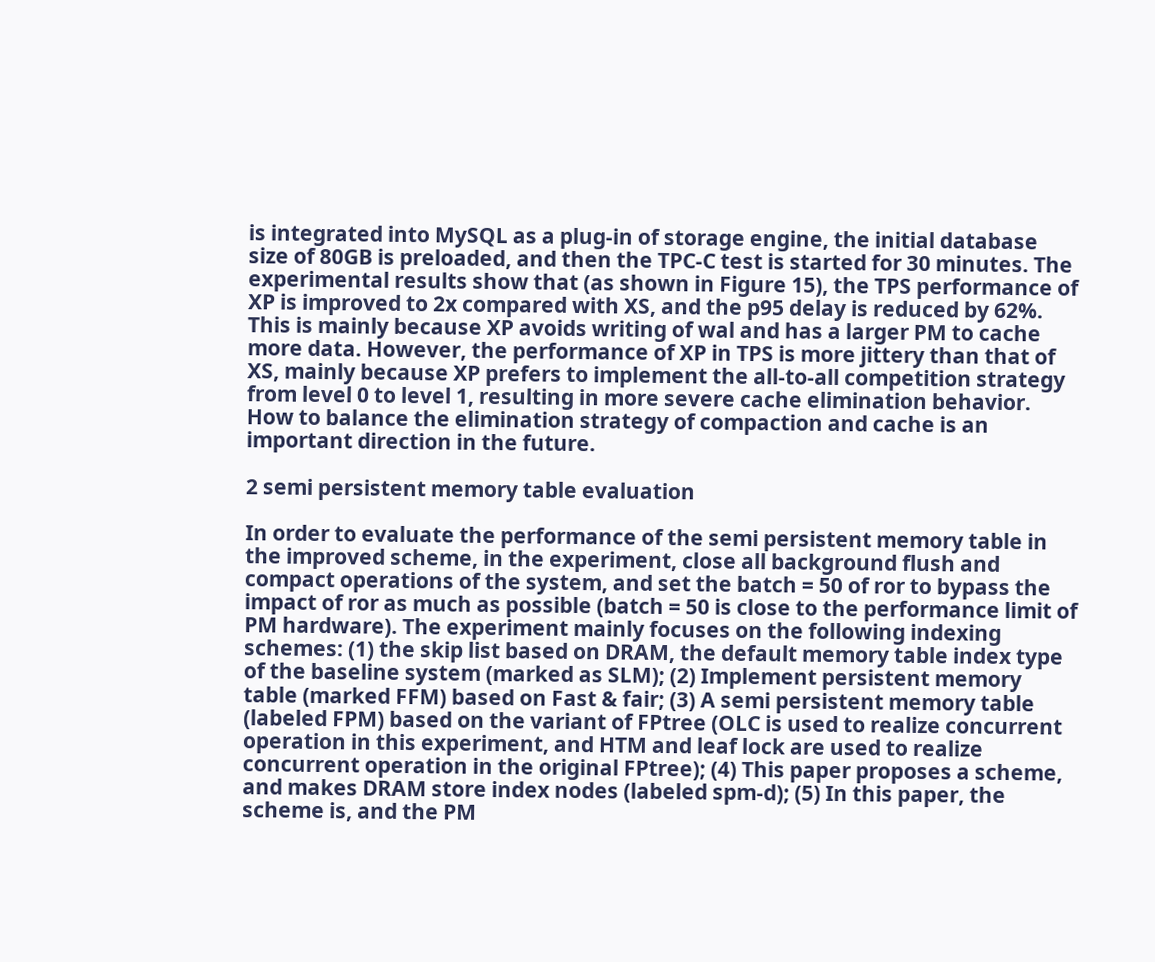is integrated into MySQL as a plug-in of storage engine, the initial database size of 80GB is preloaded, and then the TPC-C test is started for 30 minutes. The experimental results show that (as shown in Figure 15), the TPS performance of XP is improved to 2x compared with XS, and the p95 delay is reduced by 62%. This is mainly because XP avoids writing of wal and has a larger PM to cache more data. However, the performance of XP in TPS is more jittery than that of XS, mainly because XP prefers to implement the all-to-all competition strategy from level 0 to level 1, resulting in more severe cache elimination behavior. How to balance the elimination strategy of compaction and cache is an important direction in the future.

2 semi persistent memory table evaluation

In order to evaluate the performance of the semi persistent memory table in the improved scheme, in the experiment, close all background flush and compact operations of the system, and set the batch = 50 of ror to bypass the impact of ror as much as possible (batch = 50 is close to the performance limit of PM hardware). The experiment mainly focuses on the following indexing schemes: (1) the skip list based on DRAM, the default memory table index type of the baseline system (marked as SLM); (2) Implement persistent memory table (marked FFM) based on Fast & fair; (3) A semi persistent memory table (labeled FPM) based on the variant of FPtree (OLC is used to realize concurrent operation in this experiment, and HTM and leaf lock are used to realize concurrent operation in the original FPtree); (4) This paper proposes a scheme, and makes DRAM store index nodes (labeled spm-d); (5) In this paper, the scheme is, and the PM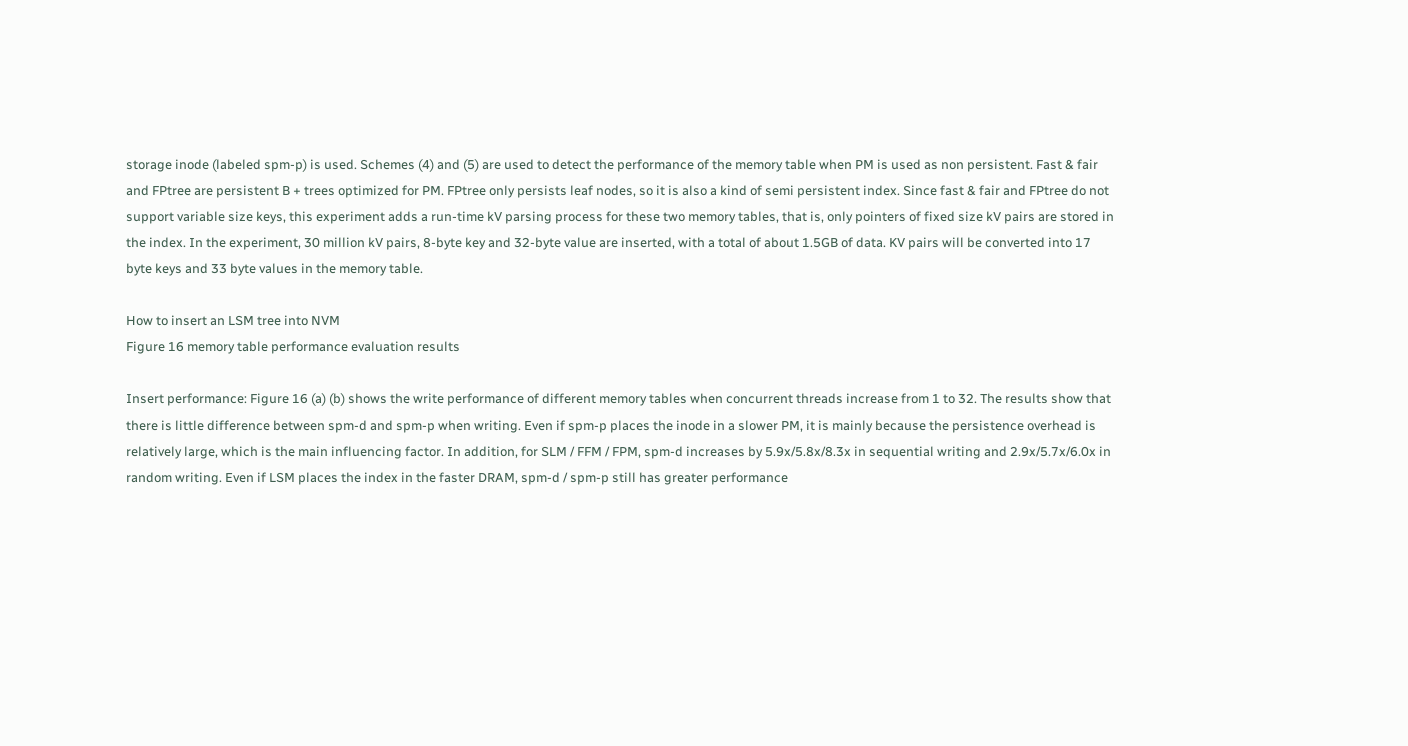storage inode (labeled spm-p) is used. Schemes (4) and (5) are used to detect the performance of the memory table when PM is used as non persistent. Fast & fair and FPtree are persistent B + trees optimized for PM. FPtree only persists leaf nodes, so it is also a kind of semi persistent index. Since fast & fair and FPtree do not support variable size keys, this experiment adds a run-time kV parsing process for these two memory tables, that is, only pointers of fixed size kV pairs are stored in the index. In the experiment, 30 million kV pairs, 8-byte key and 32-byte value are inserted, with a total of about 1.5GB of data. KV pairs will be converted into 17 byte keys and 33 byte values in the memory table.

How to insert an LSM tree into NVM
Figure 16 memory table performance evaluation results

Insert performance: Figure 16 (a) (b) shows the write performance of different memory tables when concurrent threads increase from 1 to 32. The results show that there is little difference between spm-d and spm-p when writing. Even if spm-p places the inode in a slower PM, it is mainly because the persistence overhead is relatively large, which is the main influencing factor. In addition, for SLM / FFM / FPM, spm-d increases by 5.9x/5.8x/8.3x in sequential writing and 2.9x/5.7x/6.0x in random writing. Even if LSM places the index in the faster DRAM, spm-d / spm-p still has greater performance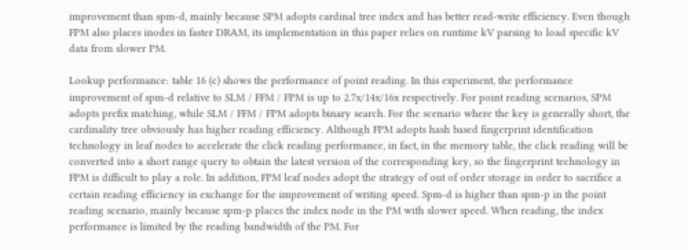improvement than spm-d, mainly because SPM adopts cardinal tree index and has better read-write efficiency. Even though FPM also places inodes in faster DRAM, its implementation in this paper relies on runtime kV parsing to load specific kV data from slower PM.

Lookup performance: table 16 (c) shows the performance of point reading. In this experiment, the performance improvement of spm-d relative to SLM / FFM / FPM is up to 2.7x/14x/16x respectively. For point reading scenarios, SPM adopts prefix matching, while SLM / FFM / FPM adopts binary search. For the scenario where the key is generally short, the cardinality tree obviously has higher reading efficiency. Although FPM adopts hash based fingerprint identification technology in leaf nodes to accelerate the click reading performance, in fact, in the memory table, the click reading will be converted into a short range query to obtain the latest version of the corresponding key, so the fingerprint technology in FPM is difficult to play a role. In addition, FPM leaf nodes adopt the strategy of out of order storage in order to sacrifice a certain reading efficiency in exchange for the improvement of writing speed. Spm-d is higher than spm-p in the point reading scenario, mainly because spm-p places the index node in the PM with slower speed. When reading, the index performance is limited by the reading bandwidth of the PM. For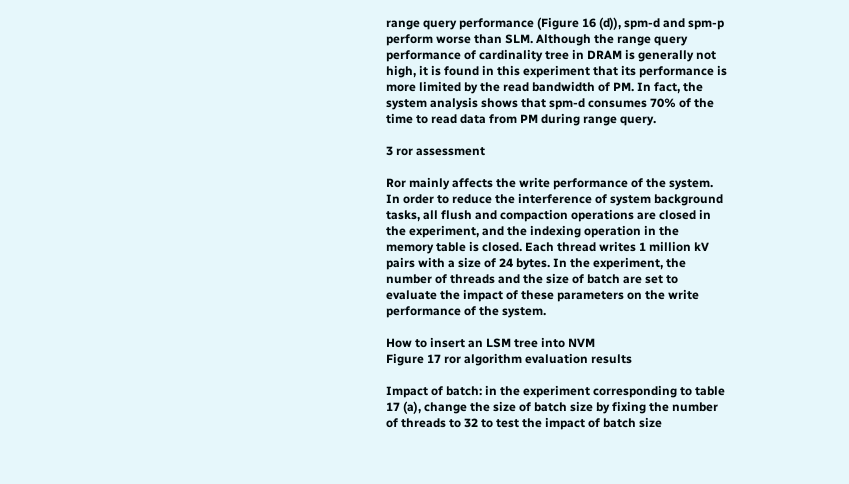range query performance (Figure 16 (d)), spm-d and spm-p perform worse than SLM. Although the range query performance of cardinality tree in DRAM is generally not high, it is found in this experiment that its performance is more limited by the read bandwidth of PM. In fact, the system analysis shows that spm-d consumes 70% of the time to read data from PM during range query.

3 ror assessment

Ror mainly affects the write performance of the system. In order to reduce the interference of system background tasks, all flush and compaction operations are closed in the experiment, and the indexing operation in the memory table is closed. Each thread writes 1 million kV pairs with a size of 24 bytes. In the experiment, the number of threads and the size of batch are set to evaluate the impact of these parameters on the write performance of the system.

How to insert an LSM tree into NVM
Figure 17 ror algorithm evaluation results

Impact of batch: in the experiment corresponding to table 17 (a), change the size of batch size by fixing the number of threads to 32 to test the impact of batch size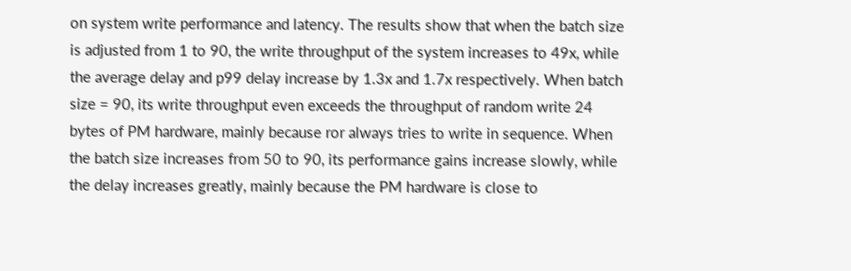on system write performance and latency. The results show that when the batch size is adjusted from 1 to 90, the write throughput of the system increases to 49x, while the average delay and p99 delay increase by 1.3x and 1.7x respectively. When batch size = 90, its write throughput even exceeds the throughput of random write 24 bytes of PM hardware, mainly because ror always tries to write in sequence. When the batch size increases from 50 to 90, its performance gains increase slowly, while the delay increases greatly, mainly because the PM hardware is close to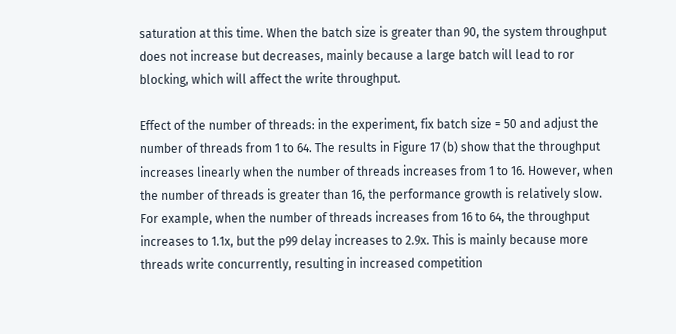saturation at this time. When the batch size is greater than 90, the system throughput does not increase but decreases, mainly because a large batch will lead to ror blocking, which will affect the write throughput.

Effect of the number of threads: in the experiment, fix batch size = 50 and adjust the number of threads from 1 to 64. The results in Figure 17 (b) show that the throughput increases linearly when the number of threads increases from 1 to 16. However, when the number of threads is greater than 16, the performance growth is relatively slow. For example, when the number of threads increases from 16 to 64, the throughput increases to 1.1x, but the p99 delay increases to 2.9x. This is mainly because more threads write concurrently, resulting in increased competition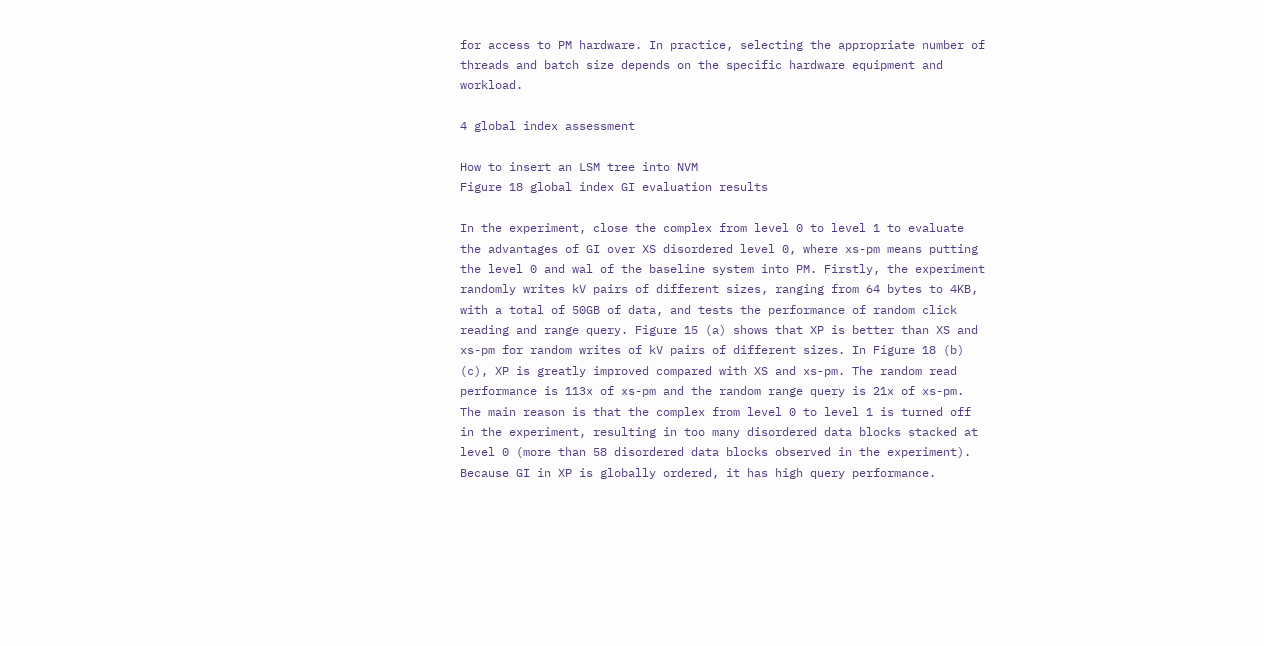for access to PM hardware. In practice, selecting the appropriate number of threads and batch size depends on the specific hardware equipment and workload.

4 global index assessment

How to insert an LSM tree into NVM
Figure 18 global index GI evaluation results

In the experiment, close the complex from level 0 to level 1 to evaluate the advantages of GI over XS disordered level 0, where xs-pm means putting the level 0 and wal of the baseline system into PM. Firstly, the experiment randomly writes kV pairs of different sizes, ranging from 64 bytes to 4KB, with a total of 50GB of data, and tests the performance of random click reading and range query. Figure 15 (a) shows that XP is better than XS and xs-pm for random writes of kV pairs of different sizes. In Figure 18 (b) (c), XP is greatly improved compared with XS and xs-pm. The random read performance is 113x of xs-pm and the random range query is 21x of xs-pm. The main reason is that the complex from level 0 to level 1 is turned off in the experiment, resulting in too many disordered data blocks stacked at level 0 (more than 58 disordered data blocks observed in the experiment). Because GI in XP is globally ordered, it has high query performance.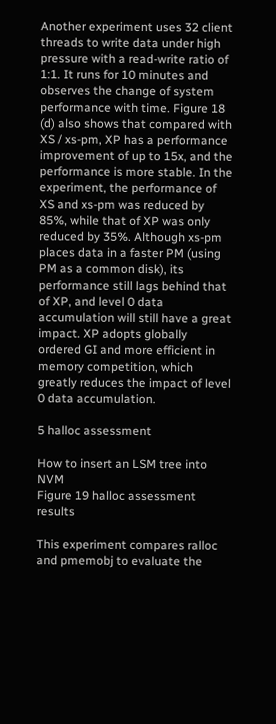Another experiment uses 32 client threads to write data under high pressure with a read-write ratio of 1:1. It runs for 10 minutes and observes the change of system performance with time. Figure 18 (d) also shows that compared with XS / xs-pm, XP has a performance improvement of up to 15x, and the performance is more stable. In the experiment, the performance of XS and xs-pm was reduced by 85%, while that of XP was only reduced by 35%. Although xs-pm places data in a faster PM (using PM as a common disk), its performance still lags behind that of XP, and level 0 data accumulation will still have a great impact. XP adopts globally ordered GI and more efficient in memory competition, which greatly reduces the impact of level 0 data accumulation.

5 halloc assessment

How to insert an LSM tree into NVM
Figure 19 halloc assessment results

This experiment compares ralloc and pmemobj to evaluate the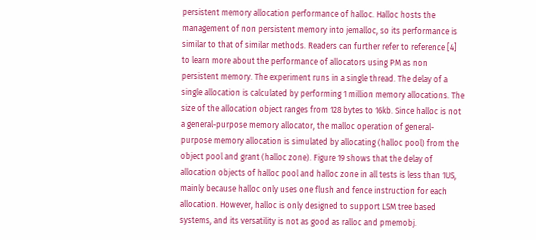persistent memory allocation performance of halloc. Halloc hosts the management of non persistent memory into jemalloc, so its performance is similar to that of similar methods. Readers can further refer to reference [4] to learn more about the performance of allocators using PM as non persistent memory. The experiment runs in a single thread. The delay of a single allocation is calculated by performing 1 million memory allocations. The size of the allocation object ranges from 128 bytes to 16kb. Since halloc is not a general-purpose memory allocator, the malloc operation of general-purpose memory allocation is simulated by allocating (halloc pool) from the object pool and grant (halloc zone). Figure 19 shows that the delay of allocation objects of halloc pool and halloc zone in all tests is less than 1US, mainly because halloc only uses one flush and fence instruction for each allocation. However, halloc is only designed to support LSM tree based systems, and its versatility is not as good as ralloc and pmemobj.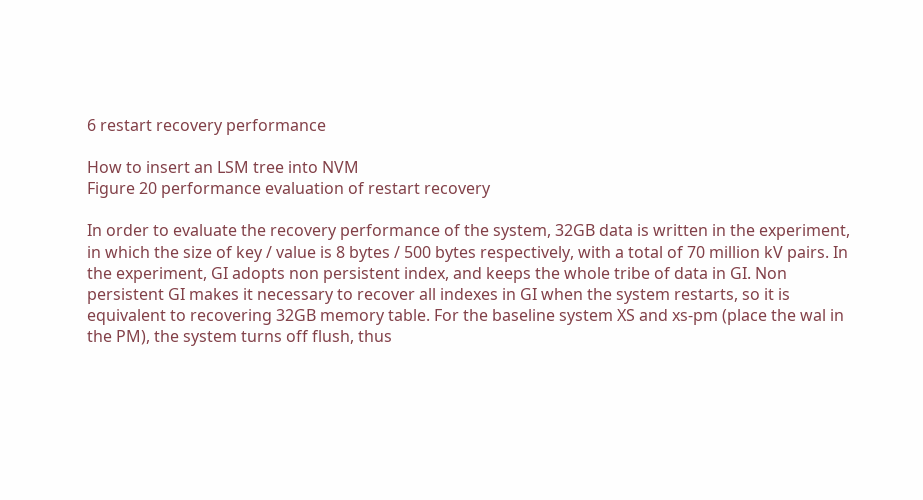6 restart recovery performance

How to insert an LSM tree into NVM
Figure 20 performance evaluation of restart recovery

In order to evaluate the recovery performance of the system, 32GB data is written in the experiment, in which the size of key / value is 8 bytes / 500 bytes respectively, with a total of 70 million kV pairs. In the experiment, GI adopts non persistent index, and keeps the whole tribe of data in GI. Non persistent GI makes it necessary to recover all indexes in GI when the system restarts, so it is equivalent to recovering 32GB memory table. For the baseline system XS and xs-pm (place the wal in the PM), the system turns off flush, thus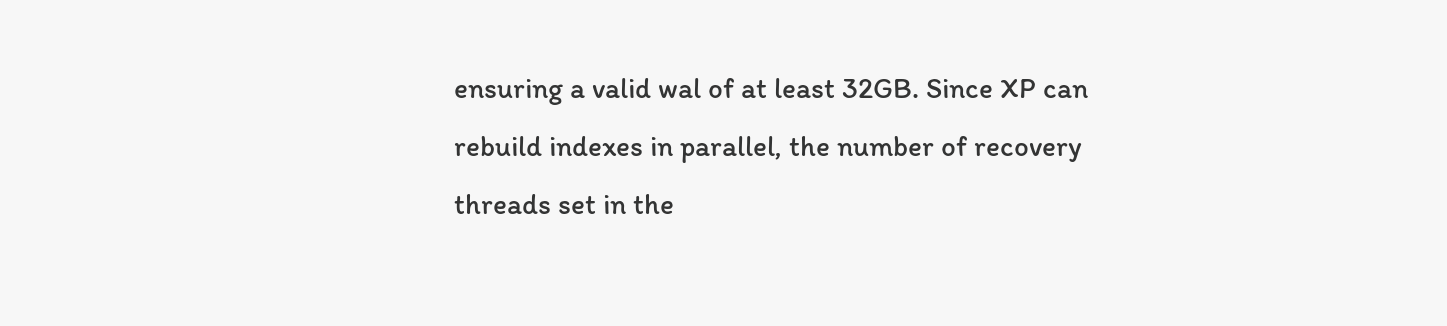ensuring a valid wal of at least 32GB. Since XP can rebuild indexes in parallel, the number of recovery threads set in the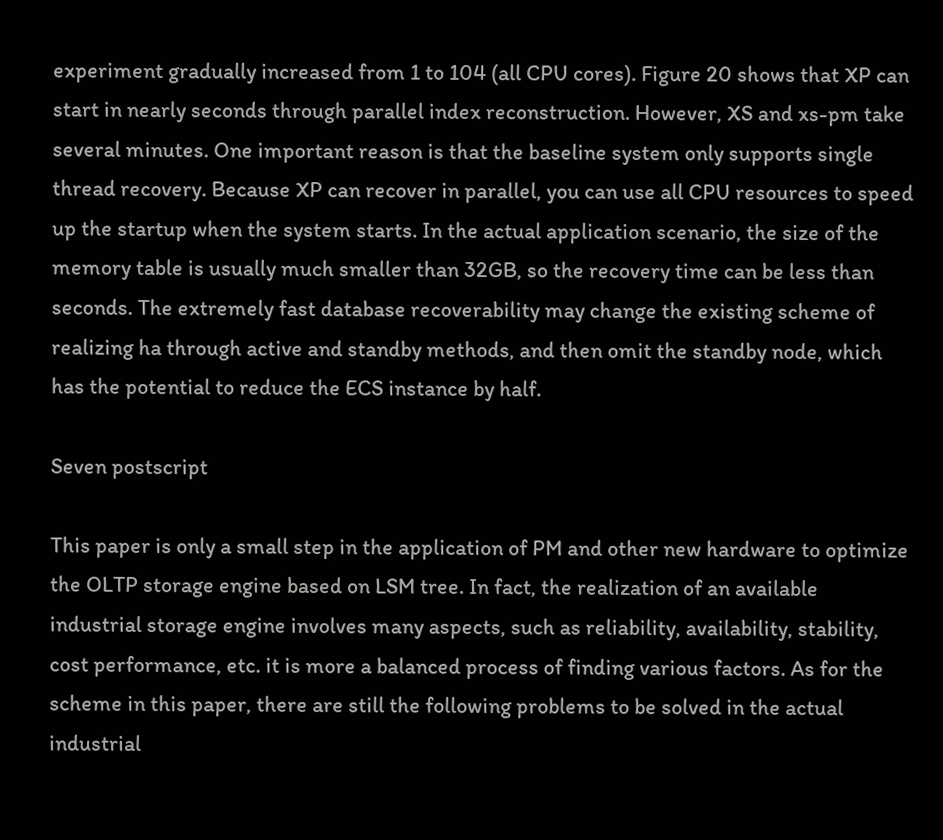experiment gradually increased from 1 to 104 (all CPU cores). Figure 20 shows that XP can start in nearly seconds through parallel index reconstruction. However, XS and xs-pm take several minutes. One important reason is that the baseline system only supports single thread recovery. Because XP can recover in parallel, you can use all CPU resources to speed up the startup when the system starts. In the actual application scenario, the size of the memory table is usually much smaller than 32GB, so the recovery time can be less than seconds. The extremely fast database recoverability may change the existing scheme of realizing ha through active and standby methods, and then omit the standby node, which has the potential to reduce the ECS instance by half.

Seven postscript

This paper is only a small step in the application of PM and other new hardware to optimize the OLTP storage engine based on LSM tree. In fact, the realization of an available industrial storage engine involves many aspects, such as reliability, availability, stability, cost performance, etc. it is more a balanced process of finding various factors. As for the scheme in this paper, there are still the following problems to be solved in the actual industrial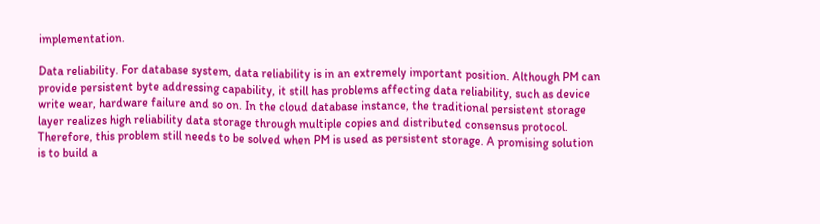implementation.

Data reliability. For database system, data reliability is in an extremely important position. Although PM can provide persistent byte addressing capability, it still has problems affecting data reliability, such as device write wear, hardware failure and so on. In the cloud database instance, the traditional persistent storage layer realizes high reliability data storage through multiple copies and distributed consensus protocol. Therefore, this problem still needs to be solved when PM is used as persistent storage. A promising solution is to build a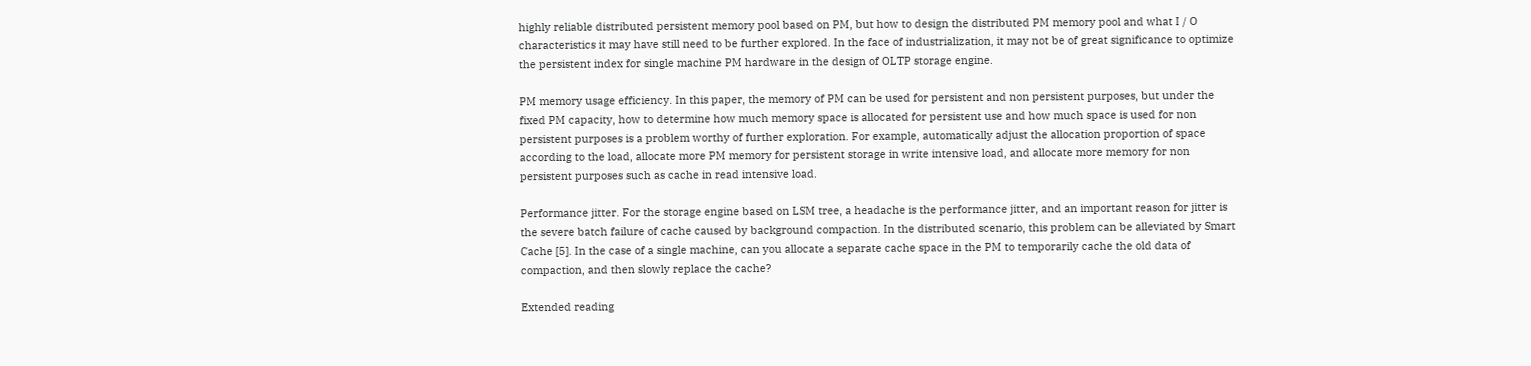highly reliable distributed persistent memory pool based on PM, but how to design the distributed PM memory pool and what I / O characteristics it may have still need to be further explored. In the face of industrialization, it may not be of great significance to optimize the persistent index for single machine PM hardware in the design of OLTP storage engine.

PM memory usage efficiency. In this paper, the memory of PM can be used for persistent and non persistent purposes, but under the fixed PM capacity, how to determine how much memory space is allocated for persistent use and how much space is used for non persistent purposes is a problem worthy of further exploration. For example, automatically adjust the allocation proportion of space according to the load, allocate more PM memory for persistent storage in write intensive load, and allocate more memory for non persistent purposes such as cache in read intensive load.

Performance jitter. For the storage engine based on LSM tree, a headache is the performance jitter, and an important reason for jitter is the severe batch failure of cache caused by background compaction. In the distributed scenario, this problem can be alleviated by Smart Cache [5]. In the case of a single machine, can you allocate a separate cache space in the PM to temporarily cache the old data of compaction, and then slowly replace the cache?

Extended reading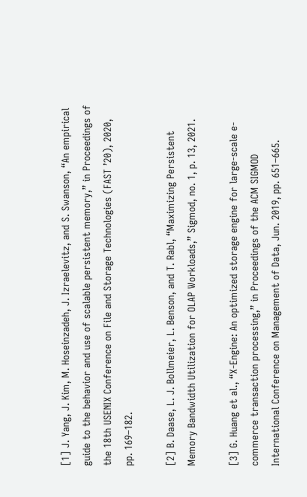[1] J. Yang, J. Kim, M. Hoseinzadeh, J. Izraelevitz, and S. Swanson, “An empirical guide to the behavior and use of scalable persistent memory,” in Proceedings of the 18th USENIX Conference on File and Storage Technologies (FAST ’20), 2020, pp. 169–182.

[2] B. Daase, L. J. Bollmeier, L. Benson, and T. Rabl, “Maximizing Persistent Memory Bandwidth Utilization for OLAP Workloads,” Sigmod, no. 1, p. 13, 2021.

[3] G. Huang et al., “X-Engine: An optimized storage engine for large-scale e-commerce transaction processing,” in Proceedings of the ACM SIGMOD International Conference on Management of Data, Jun. 2019, pp. 651–665.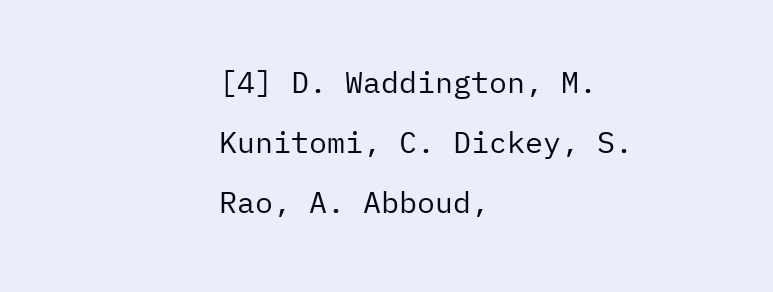[4] D. Waddington, M. Kunitomi, C. Dickey, S. Rao, A. Abboud,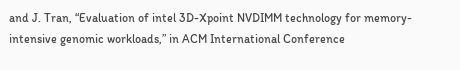and J. Tran, “Evaluation of intel 3D-Xpoint NVDIMM technology for memory-intensive genomic workloads,” in ACM International Conference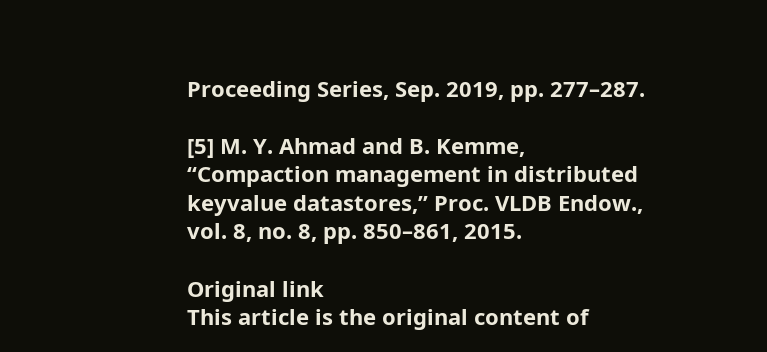Proceeding Series, Sep. 2019, pp. 277–287.

[5] M. Y. Ahmad and B. Kemme, “Compaction management in distributed keyvalue datastores,” Proc. VLDB Endow., vol. 8, no. 8, pp. 850–861, 2015.

Original link
This article is the original content of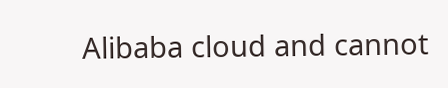Alibaba cloud and cannot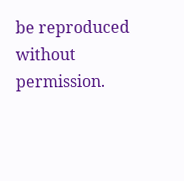be reproduced without permission.